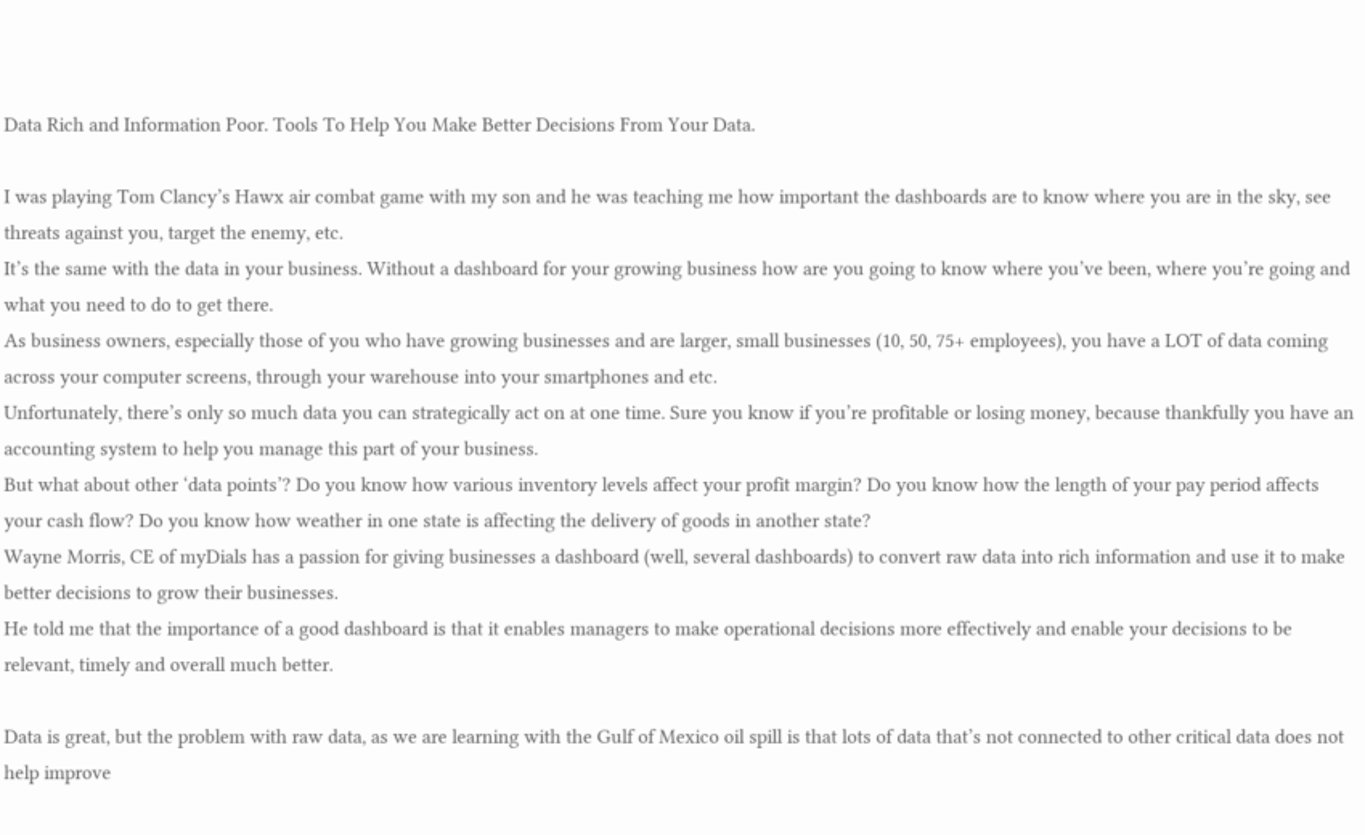Data Rich and Information Poor. Tools To Help You Make Better Decisions From Your Data.

I was playing Tom Clancy’s Hawx air combat game with my son and he was teaching me how important the dashboards are to know where you are in the sky, see threats against you, target the enemy, etc.
It’s the same with the data in your business. Without a dashboard for your growing business how are you going to know where you’ve been, where you’re going and what you need to do to get there.
As business owners, especially those of you who have growing businesses and are larger, small businesses (10, 50, 75+ employees), you have a LOT of data coming across your computer screens, through your warehouse into your smartphones and etc.
Unfortunately, there’s only so much data you can strategically act on at one time. Sure you know if you’re profitable or losing money, because thankfully you have an accounting system to help you manage this part of your business.
But what about other ‘data points’? Do you know how various inventory levels affect your profit margin? Do you know how the length of your pay period affects your cash flow? Do you know how weather in one state is affecting the delivery of goods in another state?
Wayne Morris, CE of myDials has a passion for giving businesses a dashboard (well, several dashboards) to convert raw data into rich information and use it to make better decisions to grow their businesses.
He told me that the importance of a good dashboard is that it enables managers to make operational decisions more effectively and enable your decisions to be relevant, timely and overall much better.

Data is great, but the problem with raw data, as we are learning with the Gulf of Mexico oil spill is that lots of data that’s not connected to other critical data does not help improve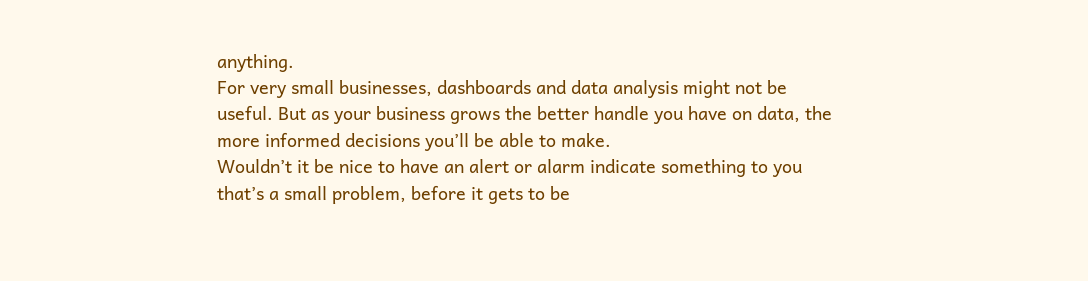anything.
For very small businesses, dashboards and data analysis might not be useful. But as your business grows the better handle you have on data, the more informed decisions you’ll be able to make.
Wouldn’t it be nice to have an alert or alarm indicate something to you that’s a small problem, before it gets to be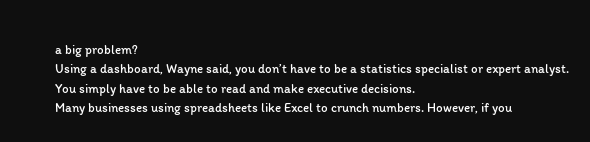a big problem?
Using a dashboard, Wayne said, you don’t have to be a statistics specialist or expert analyst. You simply have to be able to read and make executive decisions.
Many businesses using spreadsheets like Excel to crunch numbers. However, if you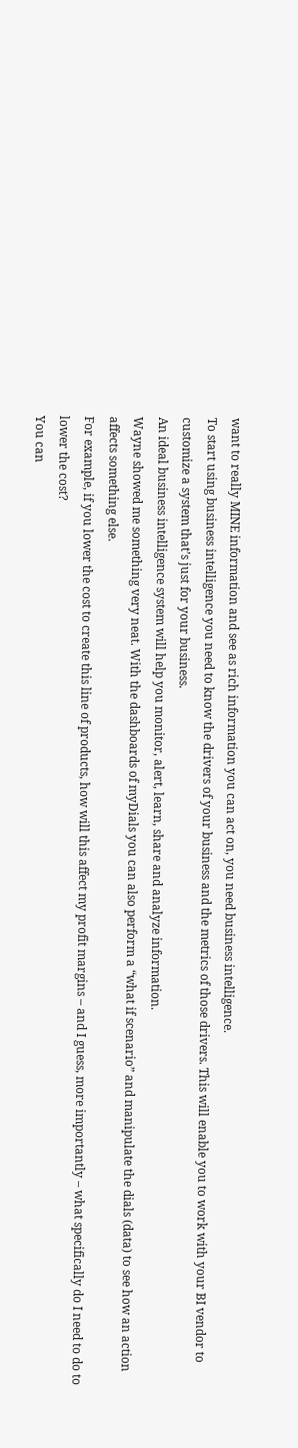want to really MINE information and see as rich information you can act on, you need business intelligence.
To start using business intelligence you need to know the drivers of your business and the metrics of those drivers. This will enable you to work with your BI vendor to customize a system that’s just for your business.
An ideal business intelligence system will help you monitor, alert, learn, share and analyze information.
Wayne showed me something very neat. With the dashboards of myDials you can also perform a “what if scenario” and manipulate the dials (data) to see how an action affects something else.
For example, if you lower the cost to create this line of products, how will this affect my profit margins – and I guess, more importantly – what specifically do I need to do to lower the cost?
You can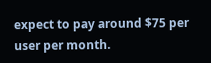expect to pay around $75 per user per month.